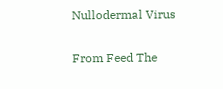Nullodermal Virus

From Feed The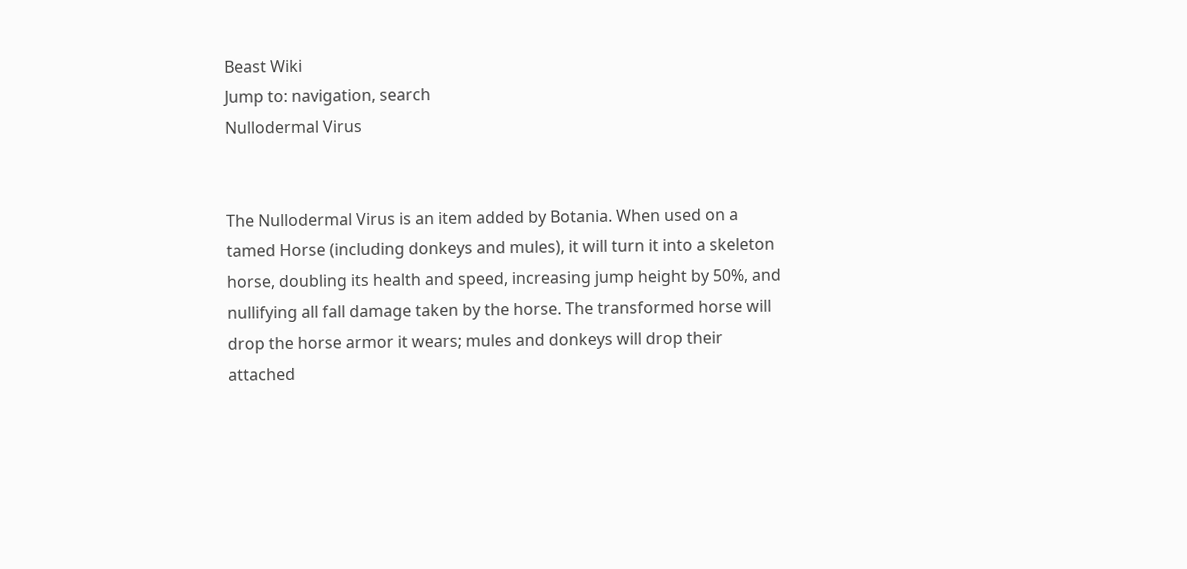Beast Wiki
Jump to: navigation, search
Nullodermal Virus


The Nullodermal Virus is an item added by Botania. When used on a tamed Horse (including donkeys and mules), it will turn it into a skeleton horse, doubling its health and speed, increasing jump height by 50%, and nullifying all fall damage taken by the horse. The transformed horse will drop the horse armor it wears; mules and donkeys will drop their attached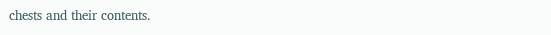chests and their contents.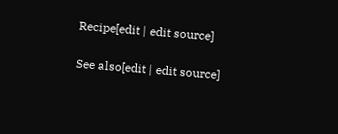Recipe[edit | edit source]

See also[edit | edit source]